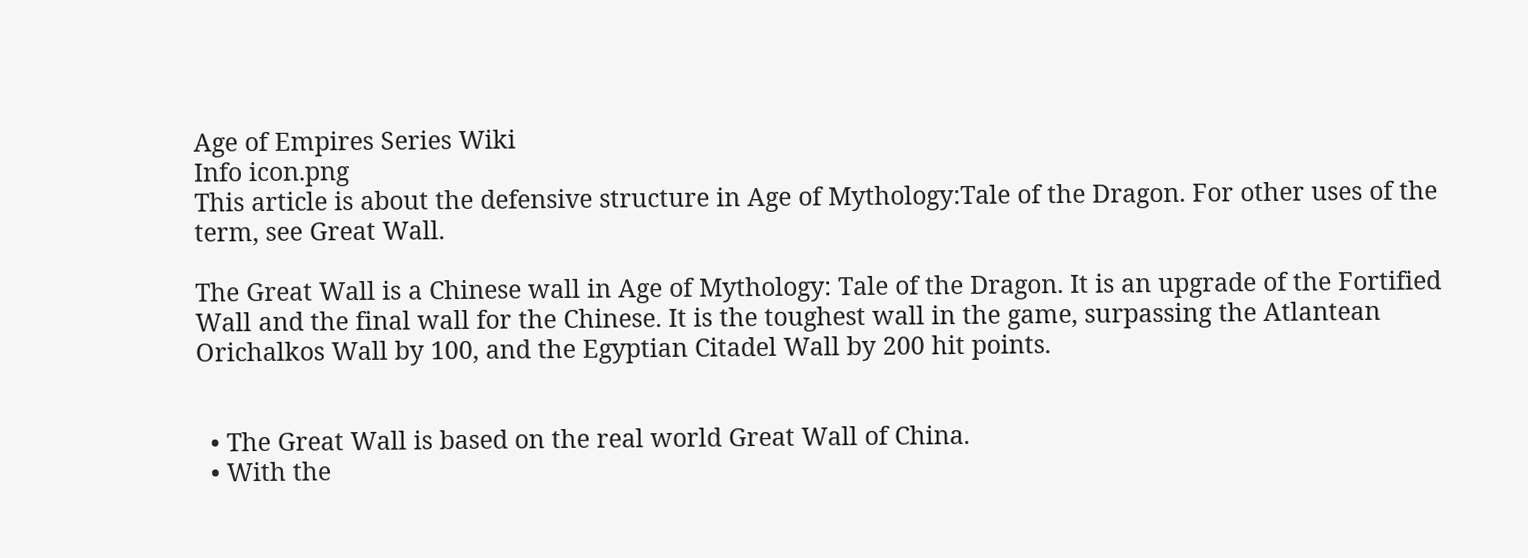Age of Empires Series Wiki
Info icon.png
This article is about the defensive structure in Age of Mythology:Tale of the Dragon. For other uses of the term, see Great Wall.

The Great Wall is a Chinese wall in Age of Mythology: Tale of the Dragon. It is an upgrade of the Fortified Wall and the final wall for the Chinese. It is the toughest wall in the game, surpassing the Atlantean Orichalkos Wall by 100, and the Egyptian Citadel Wall by 200 hit points.


  • The Great Wall is based on the real world Great Wall of China.
  • With the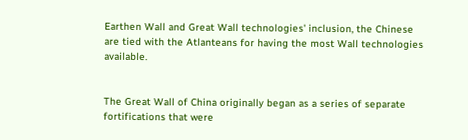Earthen Wall and Great Wall technologies' inclusion, the Chinese are tied with the Atlanteans for having the most Wall technologies available.


The Great Wall of China originally began as a series of separate fortifications that were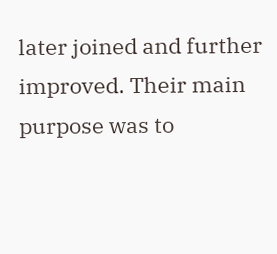later joined and further improved. Their main purpose was to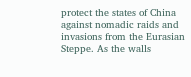protect the states of China against nomadic raids and invasions from the Eurasian Steppe. As the walls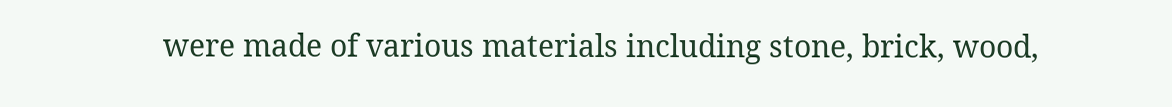were made of various materials including stone, brick, wood,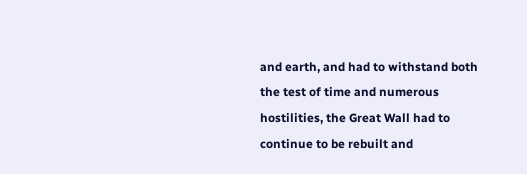and earth, and had to withstand both the test of time and numerous hostilities, the Great Wall had to continue to be rebuilt and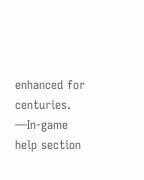enhanced for centuries.
—In-game help section